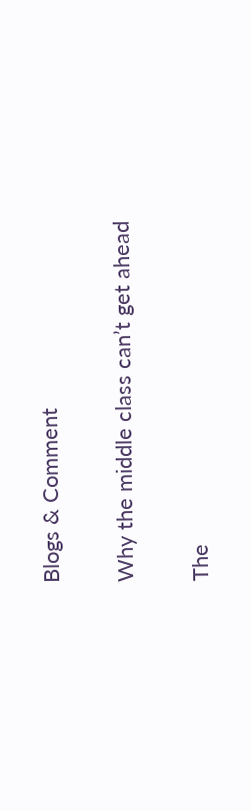Blogs & Comment

Why the middle class can’t get ahead

The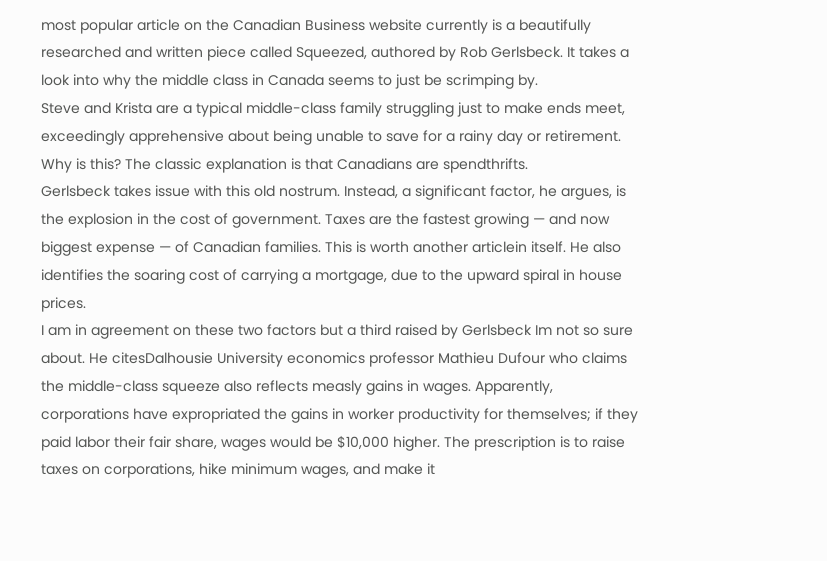most popular article on the Canadian Business website currently is a beautifully researched and written piece called Squeezed, authored by Rob Gerlsbeck. It takes a look into why the middle class in Canada seems to just be scrimping by.
Steve and Krista are a typical middle-class family struggling just to make ends meet, exceedingly apprehensive about being unable to save for a rainy day or retirement. Why is this? The classic explanation is that Canadians are spendthrifts.
Gerlsbeck takes issue with this old nostrum. Instead, a significant factor, he argues, is the explosion in the cost of government. Taxes are the fastest growing — and now biggest expense — of Canadian families. This is worth another articlein itself. He also identifies the soaring cost of carrying a mortgage, due to the upward spiral in house prices.
I am in agreement on these two factors but a third raised by Gerlsbeck Im not so sure about. He citesDalhousie University economics professor Mathieu Dufour who claims the middle-class squeeze also reflects measly gains in wages. Apparently, corporations have expropriated the gains in worker productivity for themselves; if they paid labor their fair share, wages would be $10,000 higher. The prescription is to raise taxes on corporations, hike minimum wages, and make it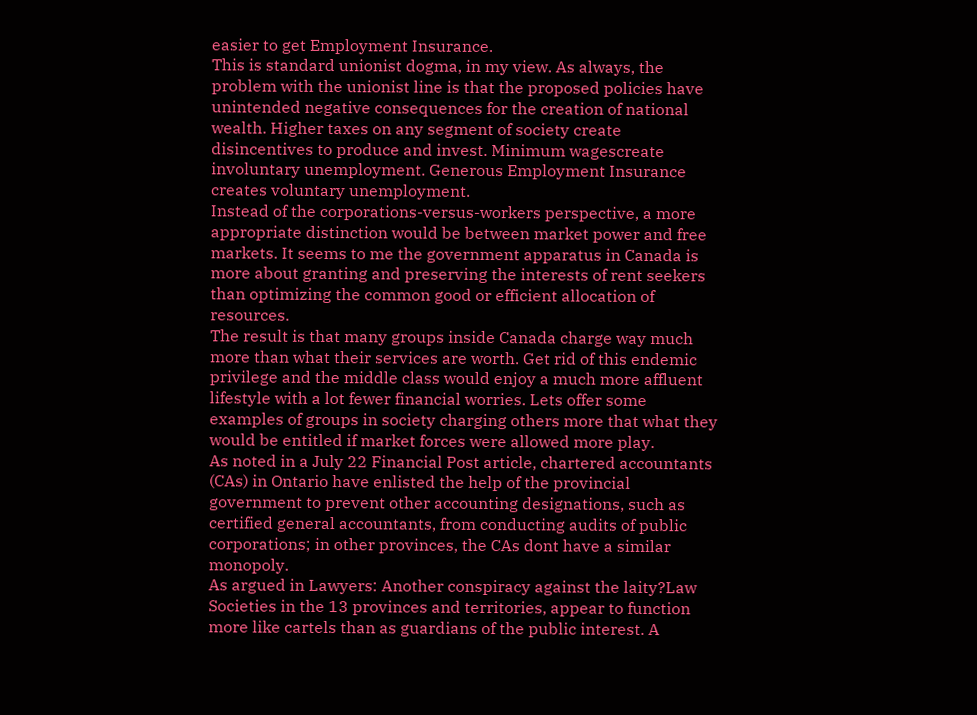easier to get Employment Insurance.
This is standard unionist dogma, in my view. As always, the problem with the unionist line is that the proposed policies have unintended negative consequences for the creation of national wealth. Higher taxes on any segment of society create disincentives to produce and invest. Minimum wagescreate involuntary unemployment. Generous Employment Insurance creates voluntary unemployment.
Instead of the corporations-versus-workers perspective, a more appropriate distinction would be between market power and free markets. It seems to me the government apparatus in Canada is more about granting and preserving the interests of rent seekers than optimizing the common good or efficient allocation of resources.
The result is that many groups inside Canada charge way much more than what their services are worth. Get rid of this endemic privilege and the middle class would enjoy a much more affluent lifestyle with a lot fewer financial worries. Lets offer some examples of groups in society charging others more that what they would be entitled if market forces were allowed more play.
As noted in a July 22 Financial Post article, chartered accountants (CAs) in Ontario have enlisted the help of the provincial government to prevent other accounting designations, such as certified general accountants, from conducting audits of public corporations; in other provinces, the CAs dont have a similar monopoly.
As argued in Lawyers: Another conspiracy against the laity?Law Societies in the 13 provinces and territories, appear to function more like cartels than as guardians of the public interest. A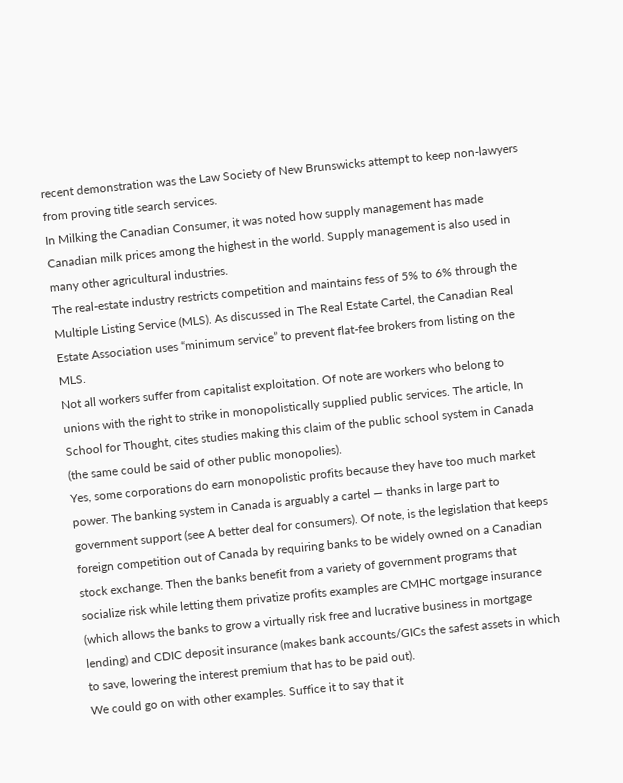recent demonstration was the Law Society of New Brunswicks attempt to keep non-lawyers from proving title search services.
In Milking the Canadian Consumer, it was noted how supply management has made Canadian milk prices among the highest in the world. Supply management is also used in many other agricultural industries.
The real-estate industry restricts competition and maintains fess of 5% to 6% through the Multiple Listing Service (MLS). As discussed in The Real Estate Cartel, the Canadian Real Estate Association uses “minimum service” to prevent flat-fee brokers from listing on the MLS.
Not all workers suffer from capitalist exploitation. Of note are workers who belong to unions with the right to strike in monopolistically supplied public services. The article, In School for Thought, cites studies making this claim of the public school system in Canada (the same could be said of other public monopolies).
Yes, some corporations do earn monopolistic profits because they have too much market power. The banking system in Canada is arguably a cartel — thanks in large part to government support (see A better deal for consumers). Of note, is the legislation that keeps foreign competition out of Canada by requiring banks to be widely owned on a Canadian stock exchange. Then the banks benefit from a variety of government programs that socialize risk while letting them privatize profits examples are CMHC mortgage insurance (which allows the banks to grow a virtually risk free and lucrative business in mortgage lending) and CDIC deposit insurance (makes bank accounts/GICs the safest assets in which to save, lowering the interest premium that has to be paid out).
We could go on with other examples. Suffice it to say that it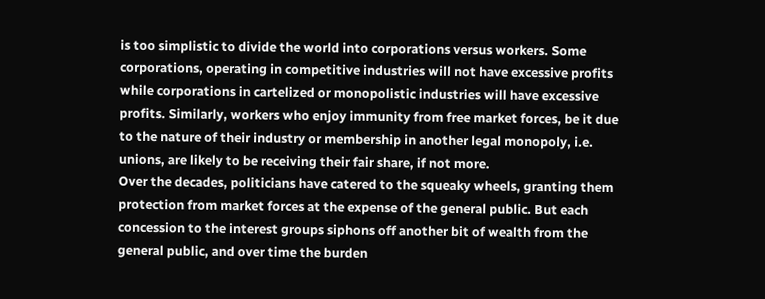is too simplistic to divide the world into corporations versus workers. Some corporations, operating in competitive industries will not have excessive profits while corporations in cartelized or monopolistic industries will have excessive profits. Similarly, workers who enjoy immunity from free market forces, be it due to the nature of their industry or membership in another legal monopoly, i.e. unions, are likely to be receiving their fair share, if not more.
Over the decades, politicians have catered to the squeaky wheels, granting them protection from market forces at the expense of the general public. But each concession to the interest groups siphons off another bit of wealth from the general public, and over time the burden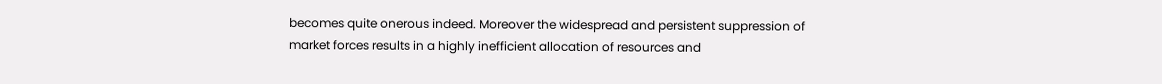becomes quite onerous indeed. Moreover the widespread and persistent suppression of market forces results in a highly inefficient allocation of resources and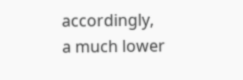accordingly, a much lower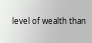level of wealth than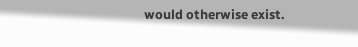would otherwise exist.